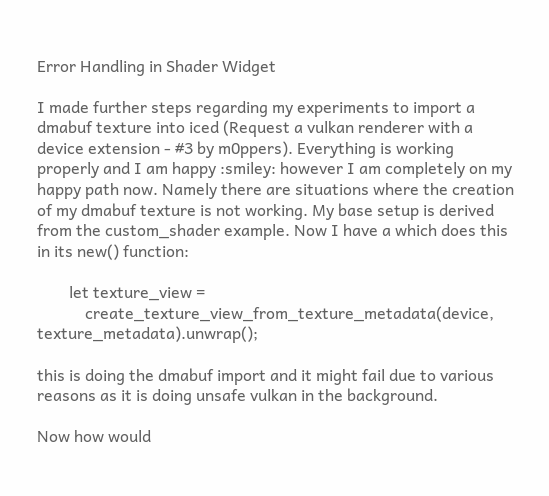Error Handling in Shader Widget

I made further steps regarding my experiments to import a dmabuf texture into iced (Request a vulkan renderer with a device extension - #3 by m0ppers). Everything is working properly and I am happy :smiley: however I am completely on my happy path now. Namely there are situations where the creation of my dmabuf texture is not working. My base setup is derived from the custom_shader example. Now I have a which does this in its new() function:

        let texture_view =
            create_texture_view_from_texture_metadata(device, texture_metadata).unwrap();

this is doing the dmabuf import and it might fail due to various reasons as it is doing unsafe vulkan in the background.

Now how would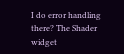I do error handling there? The Shader widget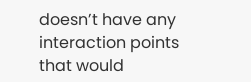doesn’t have any interaction points that would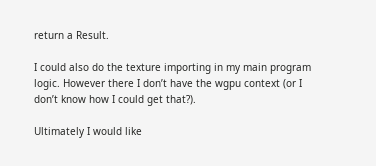return a Result.

I could also do the texture importing in my main program logic. However there I don’t have the wgpu context (or I don’t know how I could get that?).

Ultimately I would like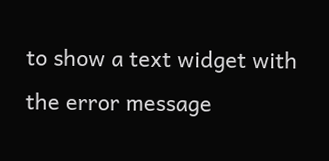to show a text widget with the error message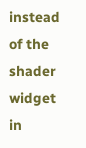instead of the shader widget in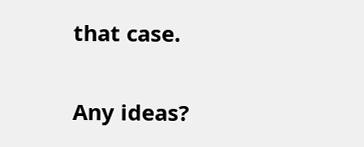that case.

Any ideas?